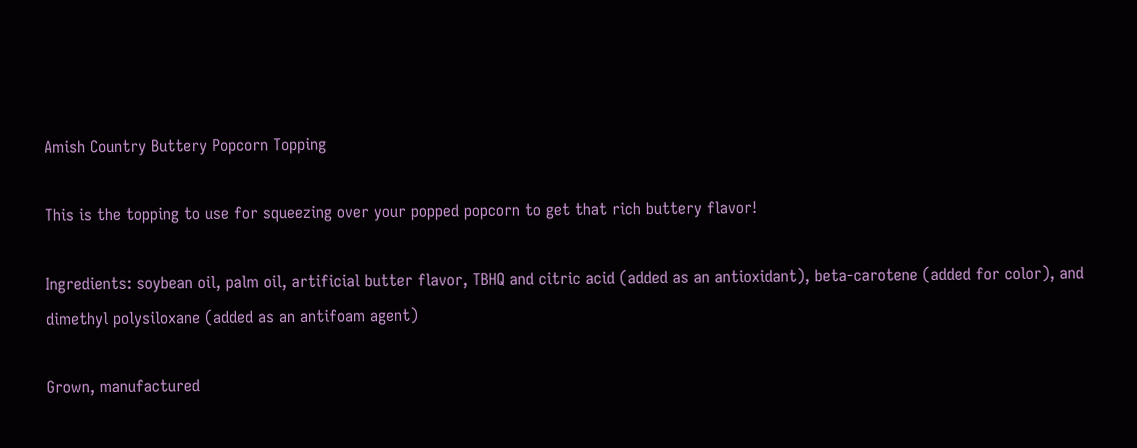Amish Country Buttery Popcorn Topping

This is the topping to use for squeezing over your popped popcorn to get that rich buttery flavor!

Ingredients: soybean oil, palm oil, artificial butter flavor, TBHQ and citric acid (added as an antioxidant), beta-carotene (added for color), and dimethyl polysiloxane (added as an antifoam agent)

Grown, manufactured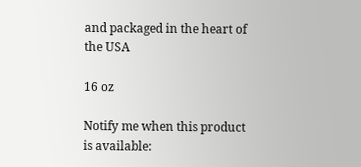and packaged in the heart of the USA

16 oz

Notify me when this product is available: